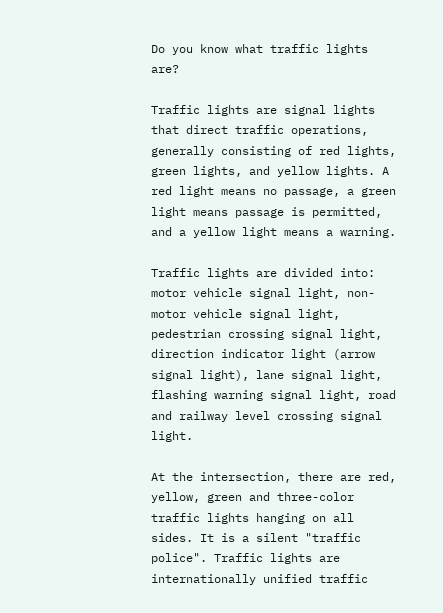Do you know what traffic lights are?

Traffic lights are signal lights that direct traffic operations, generally consisting of red lights, green lights, and yellow lights. A red light means no passage, a green light means passage is permitted, and a yellow light means a warning.

Traffic lights are divided into: motor vehicle signal light, non-motor vehicle signal light, pedestrian crossing signal light, direction indicator light (arrow signal light), lane signal light, flashing warning signal light, road and railway level crossing signal light.

At the intersection, there are red, yellow, green and three-color traffic lights hanging on all sides. It is a silent "traffic police". Traffic lights are internationally unified traffic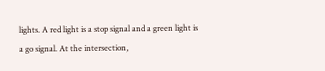lights. A red light is a stop signal and a green light is a go signal. At the intersection,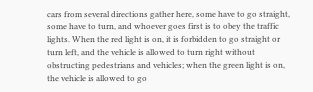cars from several directions gather here, some have to go straight, some have to turn, and whoever goes first is to obey the traffic lights. When the red light is on, it is forbidden to go straight or turn left, and the vehicle is allowed to turn right without obstructing pedestrians and vehicles; when the green light is on, the vehicle is allowed to go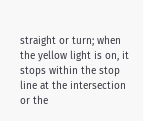straight or turn; when the yellow light is on, it stops within the stop line at the intersection or the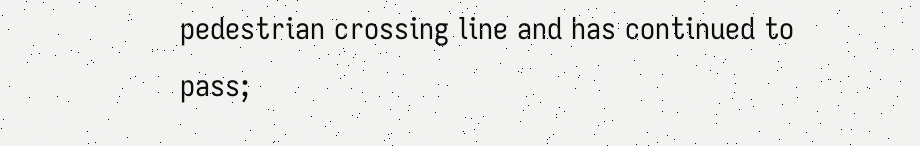pedestrian crossing line and has continued to pass;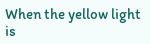When the yellow light is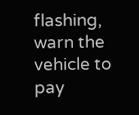flashing, warn the vehicle to pay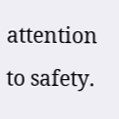attention to safety.